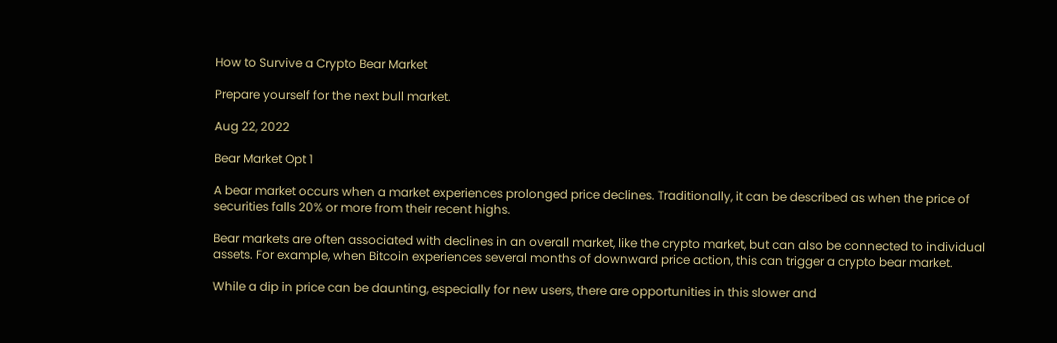How to Survive a Crypto Bear Market

Prepare yourself for the next bull market.

Aug 22, 2022

Bear Market Opt 1

A bear market occurs when a market experiences prolonged price declines. Traditionally, it can be described as when the price of securities falls 20% or more from their recent highs.

Bear markets are often associated with declines in an overall market, like the crypto market, but can also be connected to individual assets. For example, when Bitcoin experiences several months of downward price action, this can trigger a crypto bear market.

While a dip in price can be daunting, especially for new users, there are opportunities in this slower and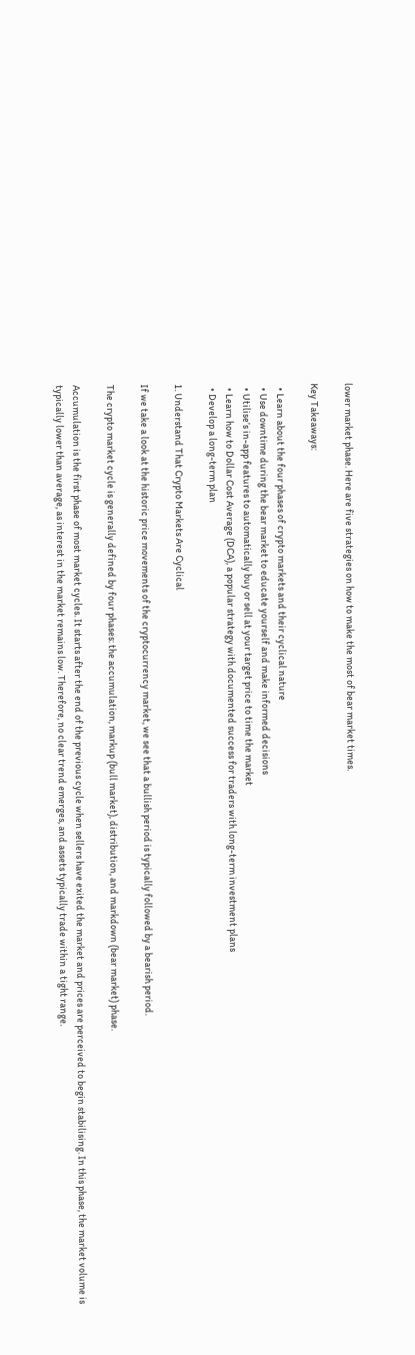lower market phase. Here are five strategies on how to make the most of bear market times.

Key Takeaways:

  • Learn about the four phases of crypto markets and their cyclical nature
  • Use downtime during the bear market to educate yourself and make informed decisions
  • Utilise’s in-app features to automatically buy or sell at your target price to time the market
  • Learn how to Dollar Cost Average (DCA), a popular strategy with documented success for traders with long-term investment plans
  • Develop a long-term plan

1. Understand That Crypto Markets Are Cyclical

If we take a look at the historic price movements of the cryptocurrency market, we see that a bullish period is typically followed by a bearish period.

The crypto market cycle is generally defined by four phases: the accumulation, markup (bull market), distribution, and markdown (bear market) phase.

Accumulation is the first phase of most market cycles. It starts after the end of the previous cycle when sellers have exited the market and prices are perceived to begin stabilising. In this phase, the market volume is typically lower than average, as interest in the market remains low. Therefore, no clear trend emerges, and assets typically trade within a tight range.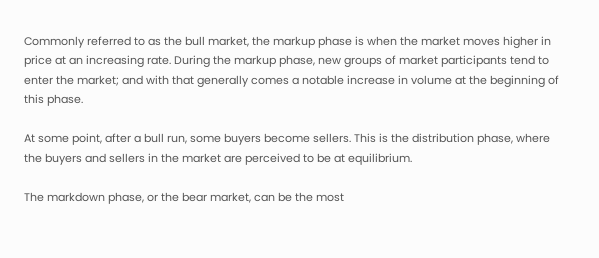Commonly referred to as the bull market, the markup phase is when the market moves higher in price at an increasing rate. During the markup phase, new groups of market participants tend to enter the market; and with that generally comes a notable increase in volume at the beginning of this phase.

At some point, after a bull run, some buyers become sellers. This is the distribution phase, where the buyers and sellers in the market are perceived to be at equilibrium.

The markdown phase, or the bear market, can be the most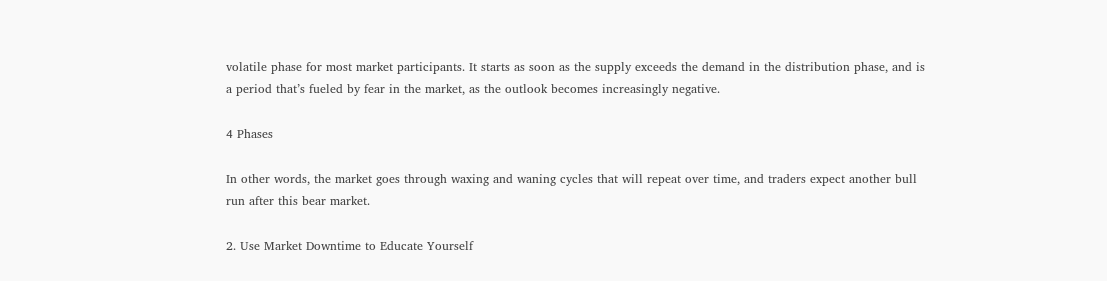volatile phase for most market participants. It starts as soon as the supply exceeds the demand in the distribution phase, and is a period that’s fueled by fear in the market, as the outlook becomes increasingly negative.

4 Phases

In other words, the market goes through waxing and waning cycles that will repeat over time, and traders expect another bull run after this bear market.

2. Use Market Downtime to Educate Yourself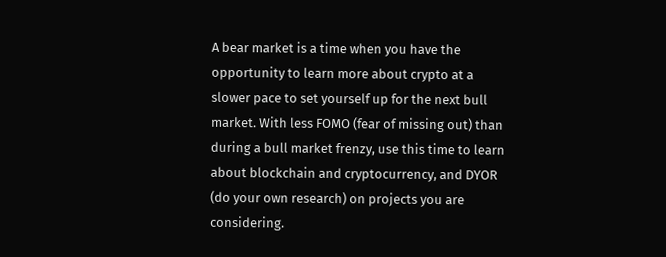A bear market is a time when you have the opportunity to learn more about crypto at a slower pace to set yourself up for the next bull market. With less FOMO (fear of missing out) than during a bull market frenzy, use this time to learn about blockchain and cryptocurrency, and DYOR (do your own research) on projects you are considering.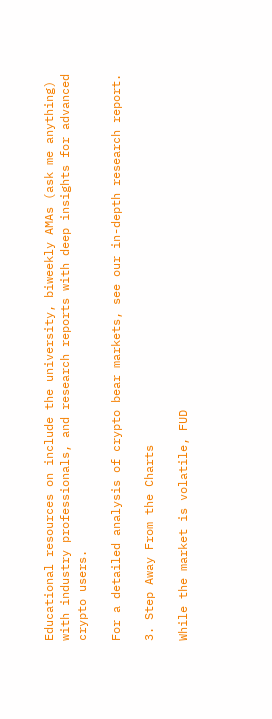Educational resources on include the university, biweekly AMAs (ask me anything) with industry professionals, and research reports with deep insights for advanced crypto users.

For a detailed analysis of crypto bear markets, see our in-depth research report.

3. Step Away From the Charts

While the market is volatile, FUD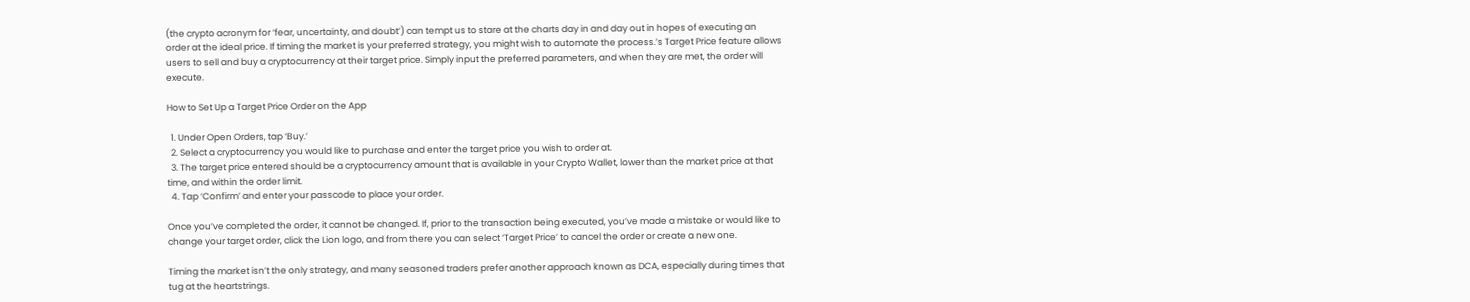(the crypto acronym for ‘fear, uncertainty, and doubt’) can tempt us to stare at the charts day in and day out in hopes of executing an order at the ideal price. If timing the market is your preferred strategy, you might wish to automate the process.’s Target Price feature allows users to sell and buy a cryptocurrency at their target price. Simply input the preferred parameters, and when they are met, the order will execute.

How to Set Up a Target Price Order on the App

  1. Under Open Orders, tap ‘Buy.’
  2. Select a cryptocurrency you would like to purchase and enter the target price you wish to order at.
  3. The target price entered should be a cryptocurrency amount that is available in your Crypto Wallet, lower than the market price at that time, and within the order limit.
  4. Tap ‘Confirm’ and enter your passcode to place your order.

Once you’ve completed the order, it cannot be changed. If, prior to the transaction being executed, you’ve made a mistake or would like to change your target order, click the Lion logo, and from there you can select ‘Target Price’ to cancel the order or create a new one.

Timing the market isn’t the only strategy, and many seasoned traders prefer another approach known as DCA, especially during times that tug at the heartstrings.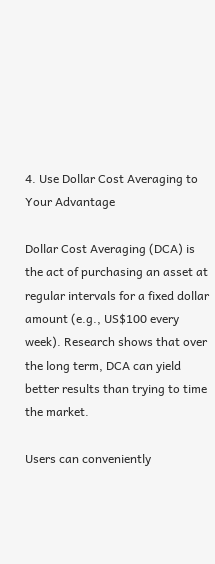4. Use Dollar Cost Averaging to Your Advantage

Dollar Cost Averaging (DCA) is the act of purchasing an asset at regular intervals for a fixed dollar amount (e.g., US$100 every week). Research shows that over the long term, DCA can yield better results than trying to time the market.

Users can conveniently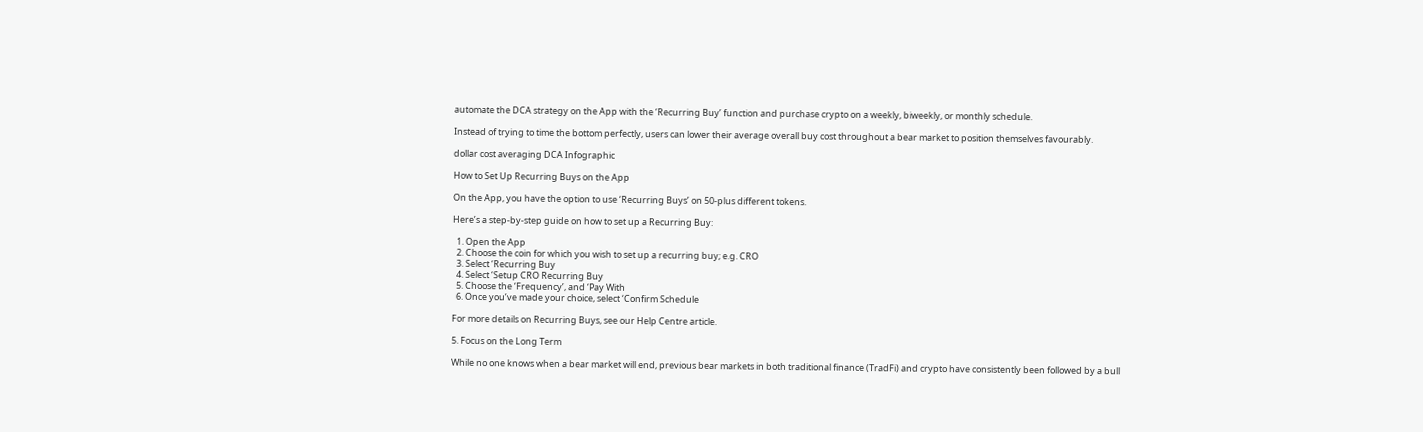automate the DCA strategy on the App with the ‘Recurring Buy’ function and purchase crypto on a weekly, biweekly, or monthly schedule.

Instead of trying to time the bottom perfectly, users can lower their average overall buy cost throughout a bear market to position themselves favourably.

dollar cost averaging DCA Infographic

How to Set Up Recurring Buys on the App

On the App, you have the option to use ‘Recurring Buys’ on 50-plus different tokens.

Here’s a step-by-step guide on how to set up a Recurring Buy:

  1. Open the App
  2. Choose the coin for which you wish to set up a recurring buy; e.g. CRO
  3. Select ‘Recurring Buy
  4. Select ‘Setup CRO Recurring Buy
  5. Choose the ‘Frequency’, and ‘Pay With
  6. Once you’ve made your choice, select ‘Confirm Schedule

For more details on Recurring Buys, see our Help Centre article.

5. Focus on the Long Term

While no one knows when a bear market will end, previous bear markets in both traditional finance (TradFi) and crypto have consistently been followed by a bull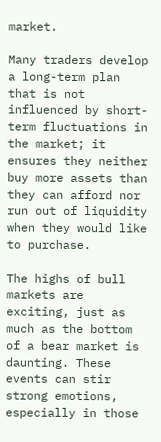market.

Many traders develop a long-term plan that is not influenced by short-term fluctuations in the market; it ensures they neither buy more assets than they can afford nor run out of liquidity when they would like to purchase.

The highs of bull markets are exciting, just as much as the bottom of a bear market is daunting. These events can stir strong emotions, especially in those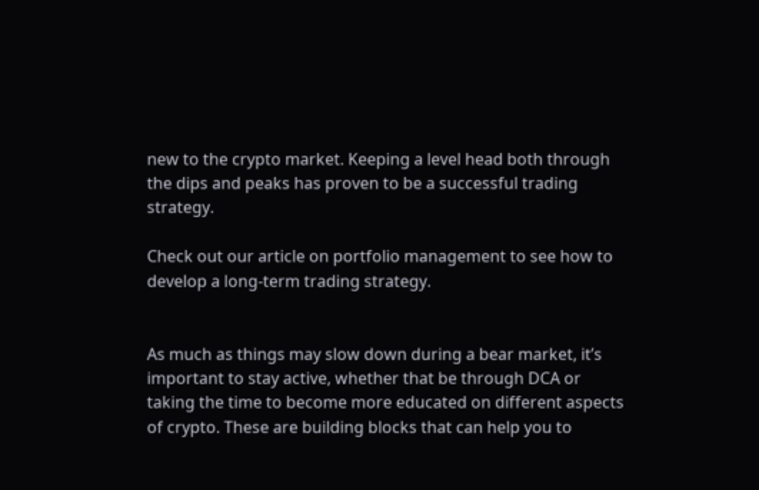new to the crypto market. Keeping a level head both through the dips and peaks has proven to be a successful trading strategy.

Check out our article on portfolio management to see how to develop a long-term trading strategy.


As much as things may slow down during a bear market, it’s important to stay active, whether that be through DCA or taking the time to become more educated on different aspects of crypto. These are building blocks that can help you to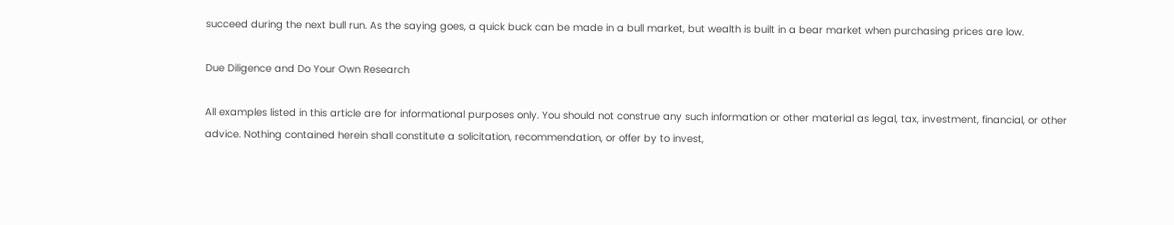succeed during the next bull run. As the saying goes, a quick buck can be made in a bull market, but wealth is built in a bear market when purchasing prices are low.

Due Diligence and Do Your Own Research

All examples listed in this article are for informational purposes only. You should not construe any such information or other material as legal, tax, investment, financial, or other advice. Nothing contained herein shall constitute a solicitation, recommendation, or offer by to invest,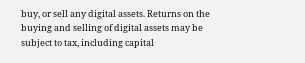buy, or sell any digital assets. Returns on the buying and selling of digital assets may be subject to tax, including capital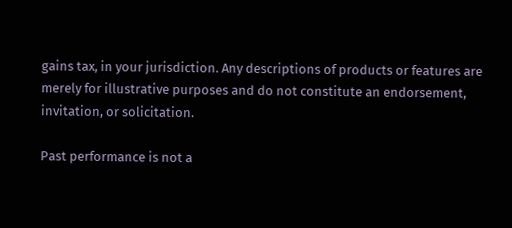gains tax, in your jurisdiction. Any descriptions of products or features are merely for illustrative purposes and do not constitute an endorsement, invitation, or solicitation.

Past performance is not a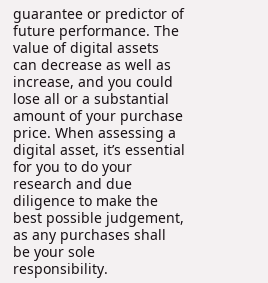guarantee or predictor of future performance. The value of digital assets can decrease as well as increase, and you could lose all or a substantial amount of your purchase price. When assessing a digital asset, it’s essential for you to do your research and due diligence to make the best possible judgement, as any purchases shall be your sole responsibility.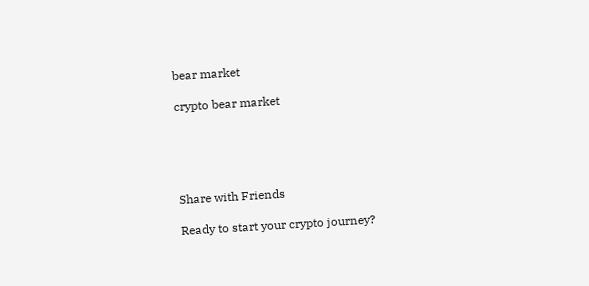bear market

crypto bear market





Share with Friends

Ready to start your crypto journey?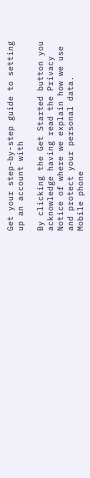Get your step-by-step guide to setting up an account with

By clicking the Get Started button you acknowledge having read the Privacy Notice of where we explain how we use and protect your personal data.
Mobile phone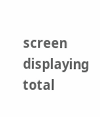screen displaying total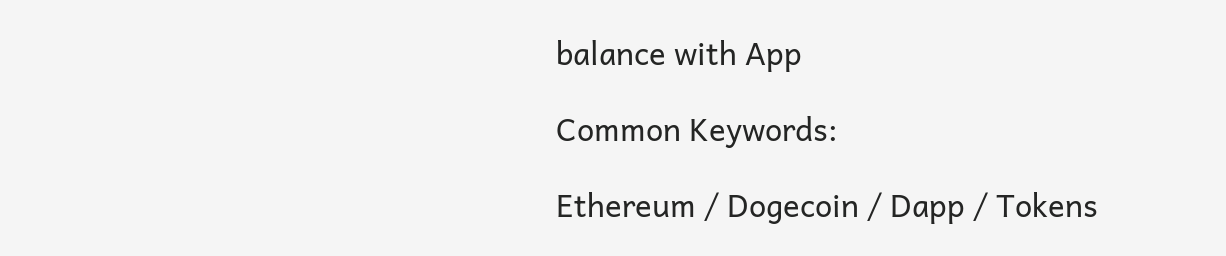balance with App

Common Keywords:

Ethereum / Dogecoin / Dapp / Tokens